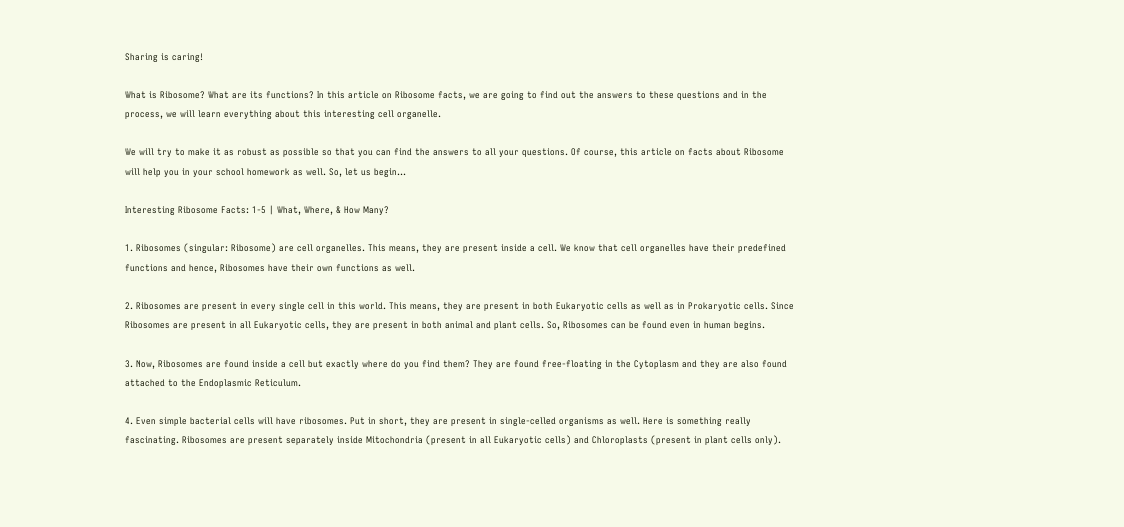Sharing is caring!

What is Ribosome? What are its functions? In this article on Ribosome facts, we are going to find out the answers to these questions and in the process, we will learn everything about this interesting cell organelle.

We will try to make it as robust as possible so that you can find the answers to all your questions. Of course, this article on facts about Ribosome will help you in your school homework as well. So, let us begin…

Interesting Ribosome Facts: 1-5 | What, Where, & How Many?

1. Ribosomes (singular: Ribosome) are cell organelles. This means, they are present inside a cell. We know that cell organelles have their predefined functions and hence, Ribosomes have their own functions as well.

2. Ribosomes are present in every single cell in this world. This means, they are present in both Eukaryotic cells as well as in Prokaryotic cells. Since Ribosomes are present in all Eukaryotic cells, they are present in both animal and plant cells. So, Ribosomes can be found even in human begins.

3. Now, Ribosomes are found inside a cell but exactly where do you find them? They are found free-floating in the Cytoplasm and they are also found attached to the Endoplasmic Reticulum.

4. Even simple bacterial cells will have ribosomes. Put in short, they are present in single-celled organisms as well. Here is something really fascinating. Ribosomes are present separately inside Mitochondria (present in all Eukaryotic cells) and Chloroplasts (present in plant cells only).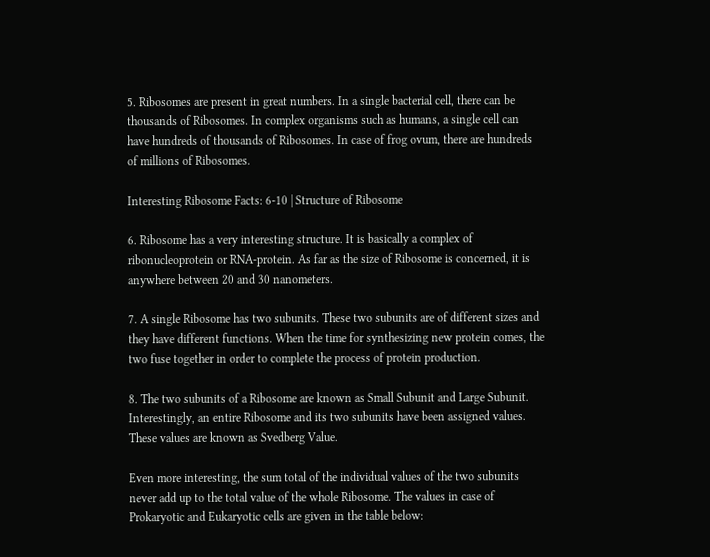5. Ribosomes are present in great numbers. In a single bacterial cell, there can be thousands of Ribosomes. In complex organisms such as humans, a single cell can have hundreds of thousands of Ribosomes. In case of frog ovum, there are hundreds of millions of Ribosomes.

Interesting Ribosome Facts: 6-10 | Structure of Ribosome

6. Ribosome has a very interesting structure. It is basically a complex of ribonucleoprotein or RNA-protein. As far as the size of Ribosome is concerned, it is anywhere between 20 and 30 nanometers.

7. A single Ribosome has two subunits. These two subunits are of different sizes and they have different functions. When the time for synthesizing new protein comes, the two fuse together in order to complete the process of protein production.

8. The two subunits of a Ribosome are known as Small Subunit and Large Subunit. Interestingly, an entire Ribosome and its two subunits have been assigned values. These values are known as Svedberg Value.

Even more interesting, the sum total of the individual values of the two subunits never add up to the total value of the whole Ribosome. The values in case of Prokaryotic and Eukaryotic cells are given in the table below: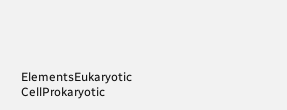ElementsEukaryotic CellProkaryotic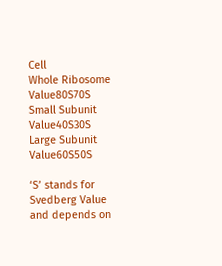Cell
Whole Ribosome Value80S70S
Small Subunit Value40S30S
Large Subunit Value60S50S

‘S’ stands for Svedberg Value and depends on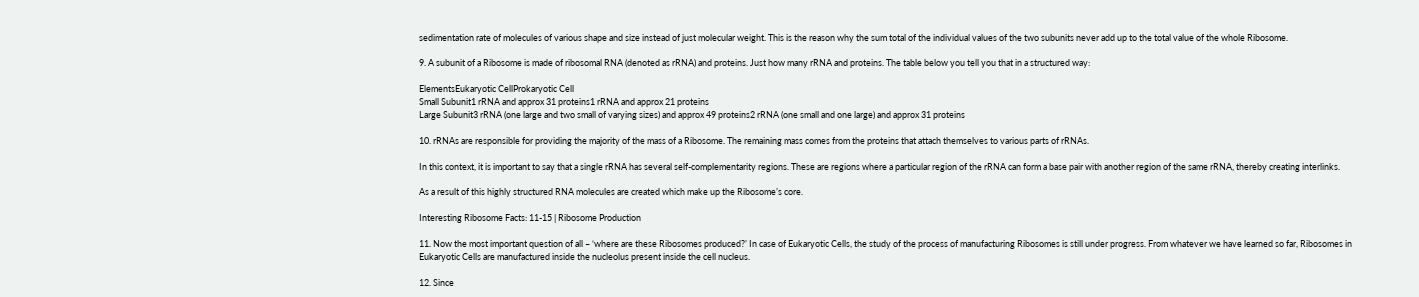sedimentation rate of molecules of various shape and size instead of just molecular weight. This is the reason why the sum total of the individual values of the two subunits never add up to the total value of the whole Ribosome.

9. A subunit of a Ribosome is made of ribosomal RNA (denoted as rRNA) and proteins. Just how many rRNA and proteins. The table below you tell you that in a structured way:

ElementsEukaryotic CellProkaryotic Cell
Small Subunit1 rRNA and approx 31 proteins1 rRNA and approx 21 proteins
Large Subunit3 rRNA (one large and two small of varying sizes) and approx 49 proteins2 rRNA (one small and one large) and approx 31 proteins

10. rRNAs are responsible for providing the majority of the mass of a Ribosome. The remaining mass comes from the proteins that attach themselves to various parts of rRNAs.

In this context, it is important to say that a single rRNA has several self-complementarity regions. These are regions where a particular region of the rRNA can form a base pair with another region of the same rRNA, thereby creating interlinks.

As a result of this highly structured RNA molecules are created which make up the Ribosome’s core.

Interesting Ribosome Facts: 11-15 | Ribosome Production

11. Now the most important question of all – ‘where are these Ribosomes produced?’ In case of Eukaryotic Cells, the study of the process of manufacturing Ribosomes is still under progress. From whatever we have learned so far, Ribosomes in Eukaryotic Cells are manufactured inside the nucleolus present inside the cell nucleus.

12. Since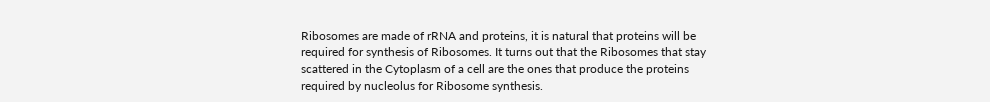Ribosomes are made of rRNA and proteins, it is natural that proteins will be required for synthesis of Ribosomes. It turns out that the Ribosomes that stay scattered in the Cytoplasm of a cell are the ones that produce the proteins required by nucleolus for Ribosome synthesis.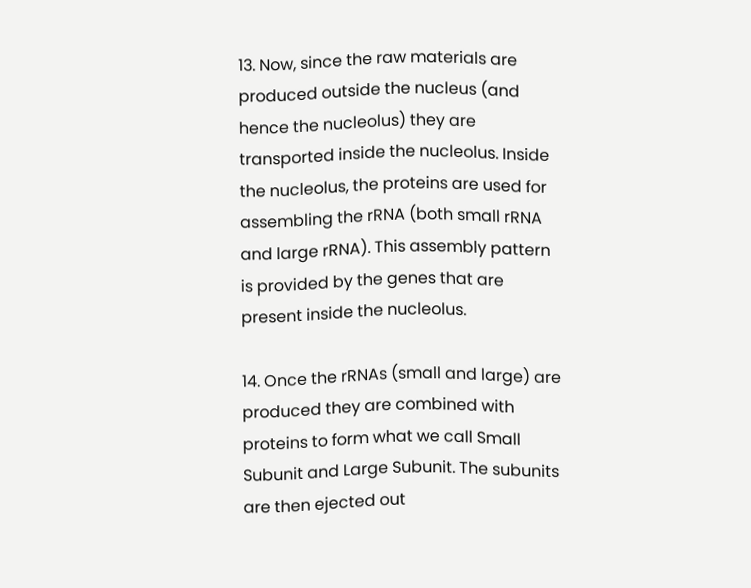13. Now, since the raw materials are produced outside the nucleus (and hence the nucleolus) they are transported inside the nucleolus. Inside the nucleolus, the proteins are used for assembling the rRNA (both small rRNA and large rRNA). This assembly pattern is provided by the genes that are present inside the nucleolus.

14. Once the rRNAs (small and large) are produced they are combined with proteins to form what we call Small Subunit and Large Subunit. The subunits are then ejected out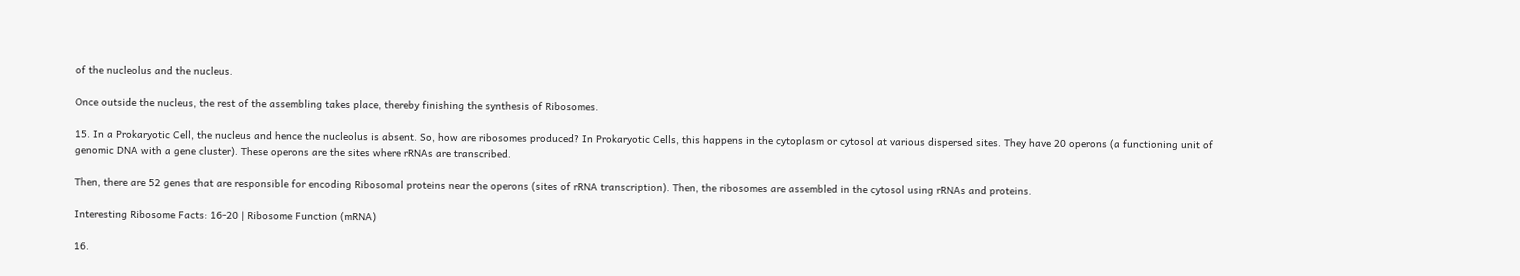of the nucleolus and the nucleus.

Once outside the nucleus, the rest of the assembling takes place, thereby finishing the synthesis of Ribosomes.

15. In a Prokaryotic Cell, the nucleus and hence the nucleolus is absent. So, how are ribosomes produced? In Prokaryotic Cells, this happens in the cytoplasm or cytosol at various dispersed sites. They have 20 operons (a functioning unit of genomic DNA with a gene cluster). These operons are the sites where rRNAs are transcribed.

Then, there are 52 genes that are responsible for encoding Ribosomal proteins near the operons (sites of rRNA transcription). Then, the ribosomes are assembled in the cytosol using rRNAs and proteins.

Interesting Ribosome Facts: 16-20 | Ribosome Function (mRNA)

16.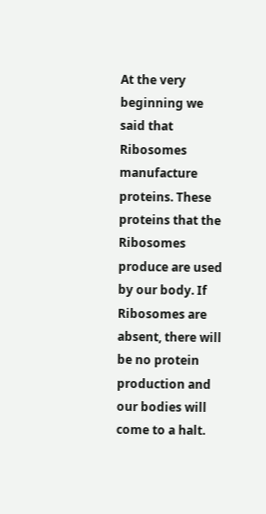At the very beginning we said that Ribosomes manufacture proteins. These proteins that the Ribosomes produce are used by our body. If Ribosomes are absent, there will be no protein production and our bodies will come to a halt.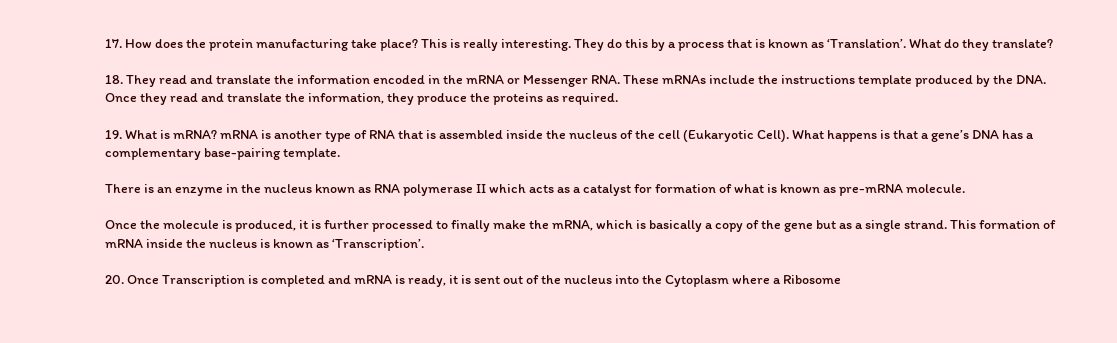17. How does the protein manufacturing take place? This is really interesting. They do this by a process that is known as ‘Translation’. What do they translate?

18. They read and translate the information encoded in the mRNA or Messenger RNA. These mRNAs include the instructions template produced by the DNA. Once they read and translate the information, they produce the proteins as required.

19. What is mRNA? mRNA is another type of RNA that is assembled inside the nucleus of the cell (Eukaryotic Cell). What happens is that a gene’s DNA has a complementary base-pairing template.

There is an enzyme in the nucleus known as RNA polymerase II which acts as a catalyst for formation of what is known as pre-mRNA molecule.

Once the molecule is produced, it is further processed to finally make the mRNA, which is basically a copy of the gene but as a single strand. This formation of mRNA inside the nucleus is known as ‘Transcription’.

20. Once Transcription is completed and mRNA is ready, it is sent out of the nucleus into the Cytoplasm where a Ribosome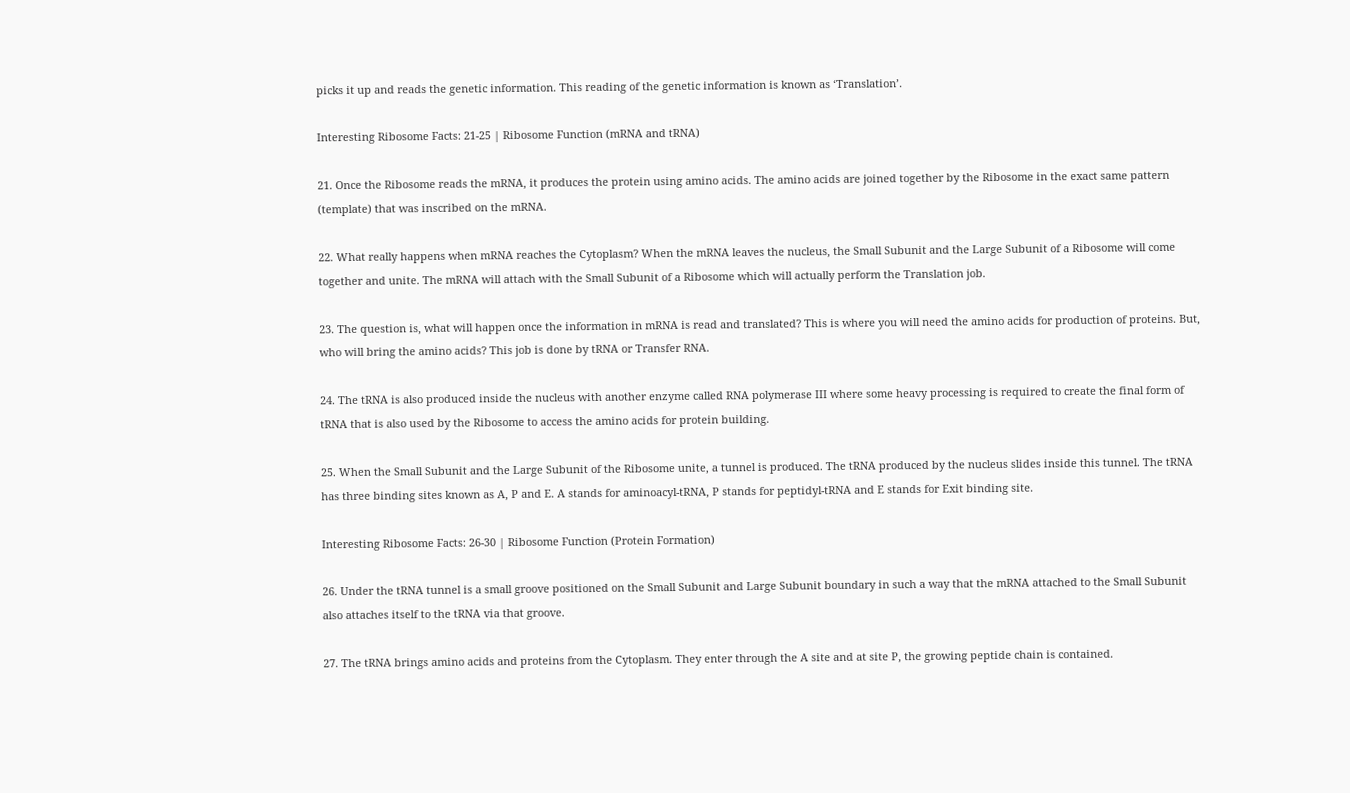picks it up and reads the genetic information. This reading of the genetic information is known as ‘Translation’.

Interesting Ribosome Facts: 21-25 | Ribosome Function (mRNA and tRNA)

21. Once the Ribosome reads the mRNA, it produces the protein using amino acids. The amino acids are joined together by the Ribosome in the exact same pattern (template) that was inscribed on the mRNA.

22. What really happens when mRNA reaches the Cytoplasm? When the mRNA leaves the nucleus, the Small Subunit and the Large Subunit of a Ribosome will come together and unite. The mRNA will attach with the Small Subunit of a Ribosome which will actually perform the Translation job.

23. The question is, what will happen once the information in mRNA is read and translated? This is where you will need the amino acids for production of proteins. But, who will bring the amino acids? This job is done by tRNA or Transfer RNA.

24. The tRNA is also produced inside the nucleus with another enzyme called RNA polymerase III where some heavy processing is required to create the final form of tRNA that is also used by the Ribosome to access the amino acids for protein building.

25. When the Small Subunit and the Large Subunit of the Ribosome unite, a tunnel is produced. The tRNA produced by the nucleus slides inside this tunnel. The tRNA has three binding sites known as A, P and E. A stands for aminoacyl-tRNA, P stands for peptidyl-tRNA and E stands for Exit binding site.

Interesting Ribosome Facts: 26-30 | Ribosome Function (Protein Formation)

26. Under the tRNA tunnel is a small groove positioned on the Small Subunit and Large Subunit boundary in such a way that the mRNA attached to the Small Subunit also attaches itself to the tRNA via that groove.

27. The tRNA brings amino acids and proteins from the Cytoplasm. They enter through the A site and at site P, the growing peptide chain is contained.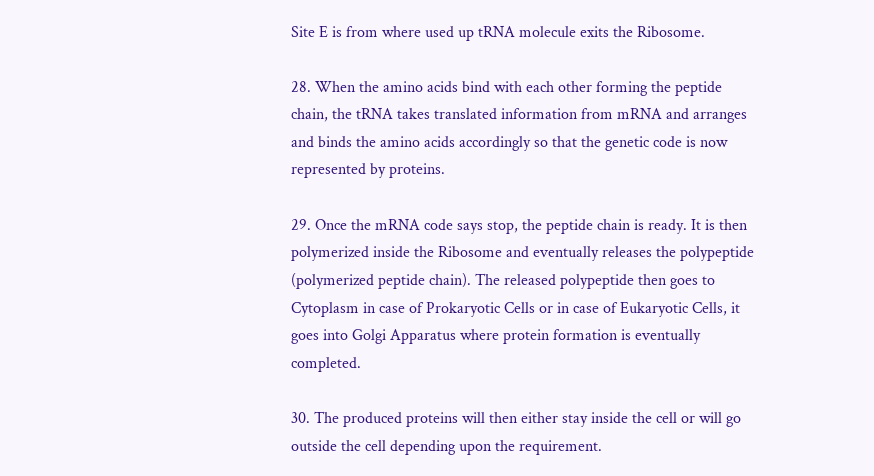Site E is from where used up tRNA molecule exits the Ribosome.

28. When the amino acids bind with each other forming the peptide chain, the tRNA takes translated information from mRNA and arranges and binds the amino acids accordingly so that the genetic code is now represented by proteins.

29. Once the mRNA code says stop, the peptide chain is ready. It is then polymerized inside the Ribosome and eventually releases the polypeptide (polymerized peptide chain). The released polypeptide then goes to Cytoplasm in case of Prokaryotic Cells or in case of Eukaryotic Cells, it goes into Golgi Apparatus where protein formation is eventually completed.

30. The produced proteins will then either stay inside the cell or will go outside the cell depending upon the requirement.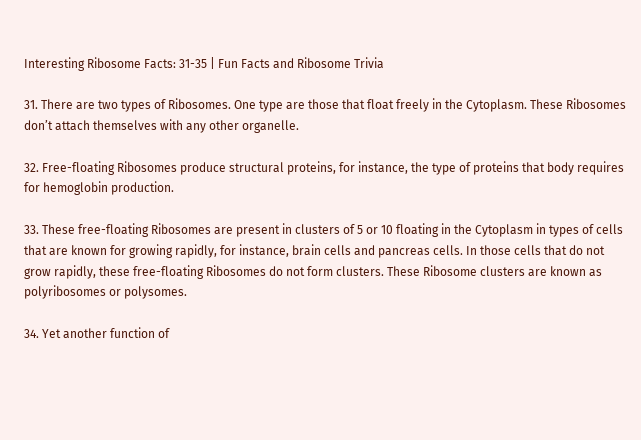Interesting Ribosome Facts: 31-35 | Fun Facts and Ribosome Trivia

31. There are two types of Ribosomes. One type are those that float freely in the Cytoplasm. These Ribosomes don’t attach themselves with any other organelle.

32. Free-floating Ribosomes produce structural proteins, for instance, the type of proteins that body requires for hemoglobin production.

33. These free-floating Ribosomes are present in clusters of 5 or 10 floating in the Cytoplasm in types of cells that are known for growing rapidly, for instance, brain cells and pancreas cells. In those cells that do not grow rapidly, these free-floating Ribosomes do not form clusters. These Ribosome clusters are known as polyribosomes or polysomes.

34. Yet another function of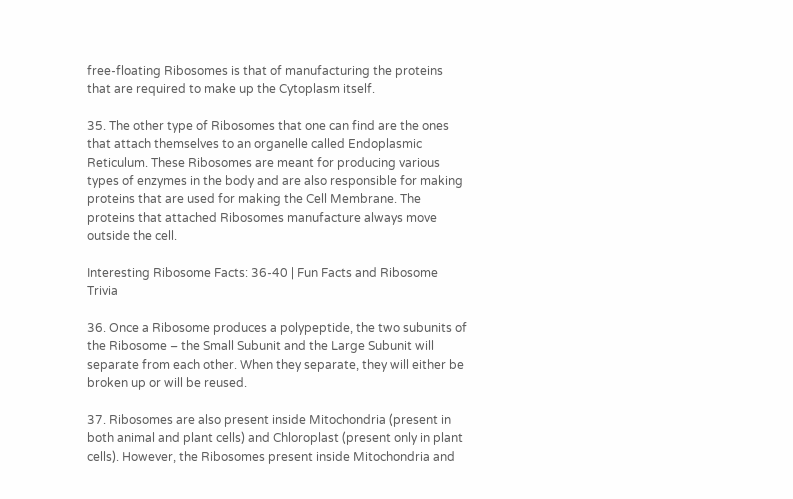free-floating Ribosomes is that of manufacturing the proteins that are required to make up the Cytoplasm itself.

35. The other type of Ribosomes that one can find are the ones that attach themselves to an organelle called Endoplasmic Reticulum. These Ribosomes are meant for producing various types of enzymes in the body and are also responsible for making proteins that are used for making the Cell Membrane. The proteins that attached Ribosomes manufacture always move outside the cell.

Interesting Ribosome Facts: 36-40 | Fun Facts and Ribosome Trivia

36. Once a Ribosome produces a polypeptide, the two subunits of the Ribosome – the Small Subunit and the Large Subunit will separate from each other. When they separate, they will either be broken up or will be reused.

37. Ribosomes are also present inside Mitochondria (present in both animal and plant cells) and Chloroplast (present only in plant cells). However, the Ribosomes present inside Mitochondria and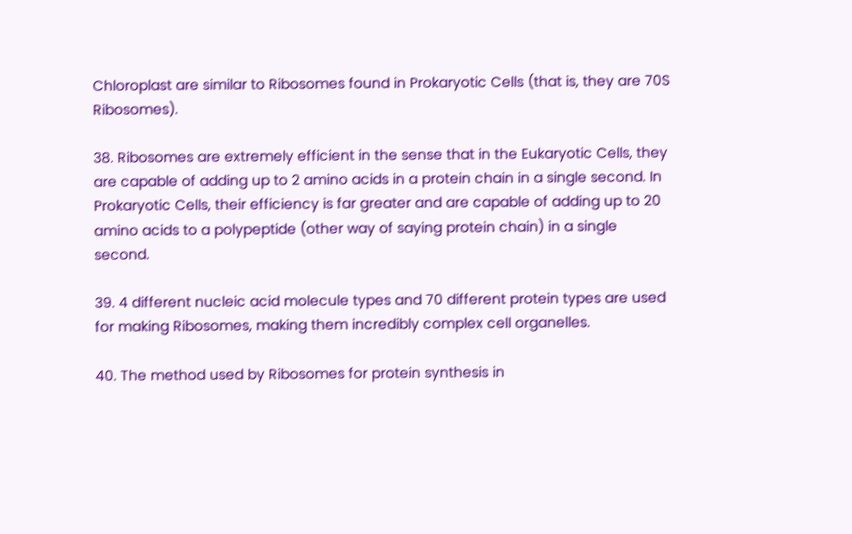Chloroplast are similar to Ribosomes found in Prokaryotic Cells (that is, they are 70S Ribosomes).

38. Ribosomes are extremely efficient in the sense that in the Eukaryotic Cells, they are capable of adding up to 2 amino acids in a protein chain in a single second. In Prokaryotic Cells, their efficiency is far greater and are capable of adding up to 20 amino acids to a polypeptide (other way of saying protein chain) in a single second.

39. 4 different nucleic acid molecule types and 70 different protein types are used for making Ribosomes, making them incredibly complex cell organelles.

40. The method used by Ribosomes for protein synthesis in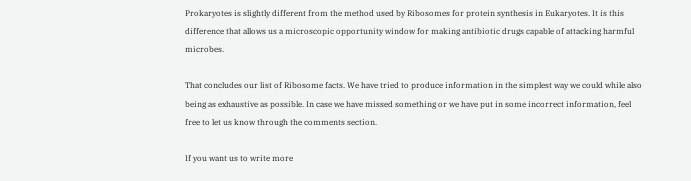Prokaryotes is slightly different from the method used by Ribosomes for protein synthesis in Eukaryotes. It is this difference that allows us a microscopic opportunity window for making antibiotic drugs capable of attacking harmful microbes.

That concludes our list of Ribosome facts. We have tried to produce information in the simplest way we could while also being as exhaustive as possible. In case we have missed something or we have put in some incorrect information, feel free to let us know through the comments section.

If you want us to write more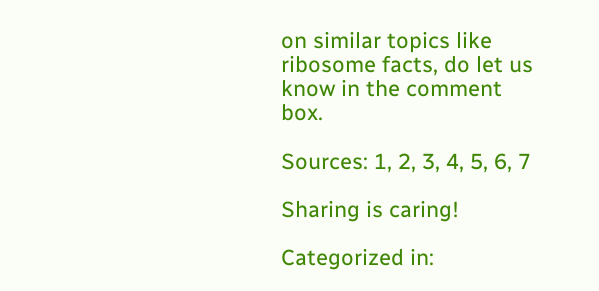on similar topics like ribosome facts, do let us know in the comment box.

Sources: 1, 2, 3, 4, 5, 6, 7

Sharing is caring!

Categorized in: